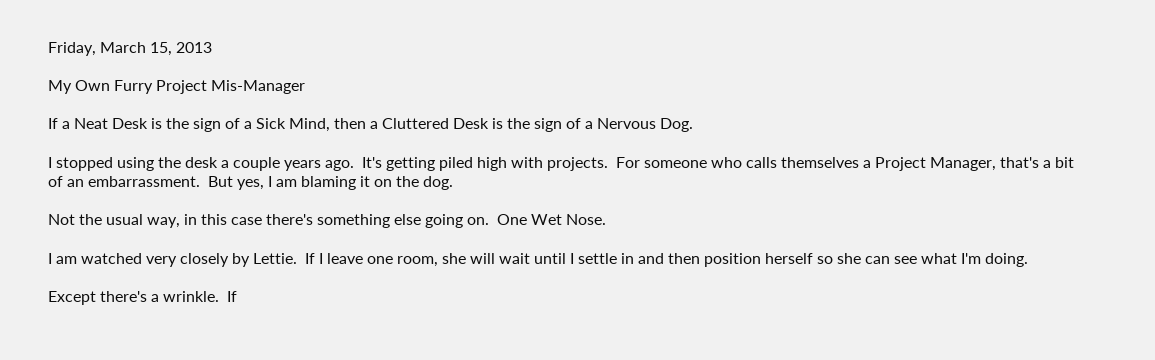Friday, March 15, 2013

My Own Furry Project Mis-Manager

If a Neat Desk is the sign of a Sick Mind, then a Cluttered Desk is the sign of a Nervous Dog.

I stopped using the desk a couple years ago.  It's getting piled high with projects.  For someone who calls themselves a Project Manager, that's a bit of an embarrassment.  But yes, I am blaming it on the dog.

Not the usual way, in this case there's something else going on.  One Wet Nose.

I am watched very closely by Lettie.  If I leave one room, she will wait until I settle in and then position herself so she can see what I'm doing.

Except there's a wrinkle.  If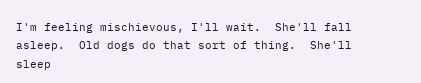I'm feeling mischievous, I'll wait.  She'll fall asleep.  Old dogs do that sort of thing.  She'll sleep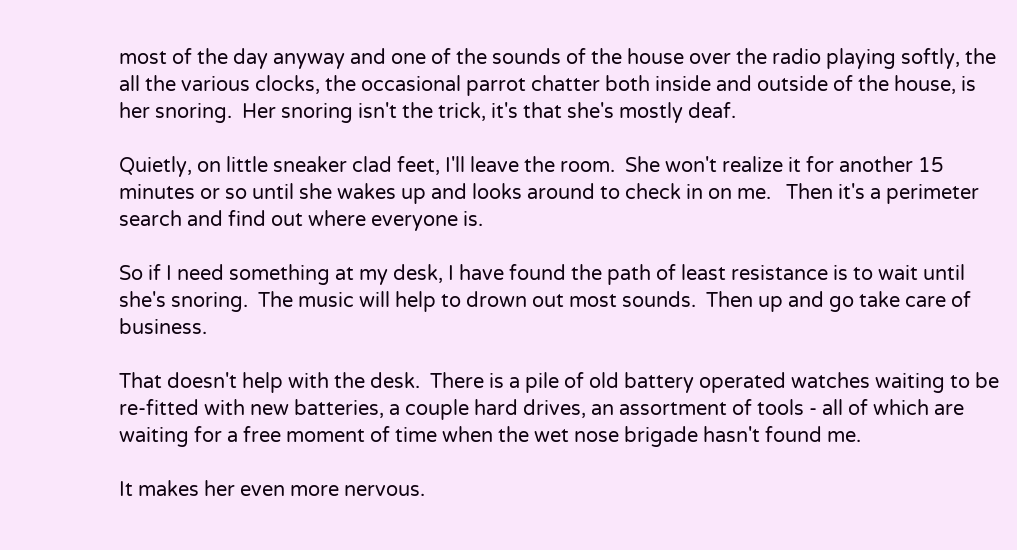most of the day anyway and one of the sounds of the house over the radio playing softly, the all the various clocks, the occasional parrot chatter both inside and outside of the house, is her snoring.  Her snoring isn't the trick, it's that she's mostly deaf.

Quietly, on little sneaker clad feet, I'll leave the room.  She won't realize it for another 15 minutes or so until she wakes up and looks around to check in on me.   Then it's a perimeter search and find out where everyone is.

So if I need something at my desk, I have found the path of least resistance is to wait until she's snoring.  The music will help to drown out most sounds.  Then up and go take care of business.

That doesn't help with the desk.  There is a pile of old battery operated watches waiting to be re-fitted with new batteries, a couple hard drives, an assortment of tools - all of which are waiting for a free moment of time when the wet nose brigade hasn't found me.

It makes her even more nervous.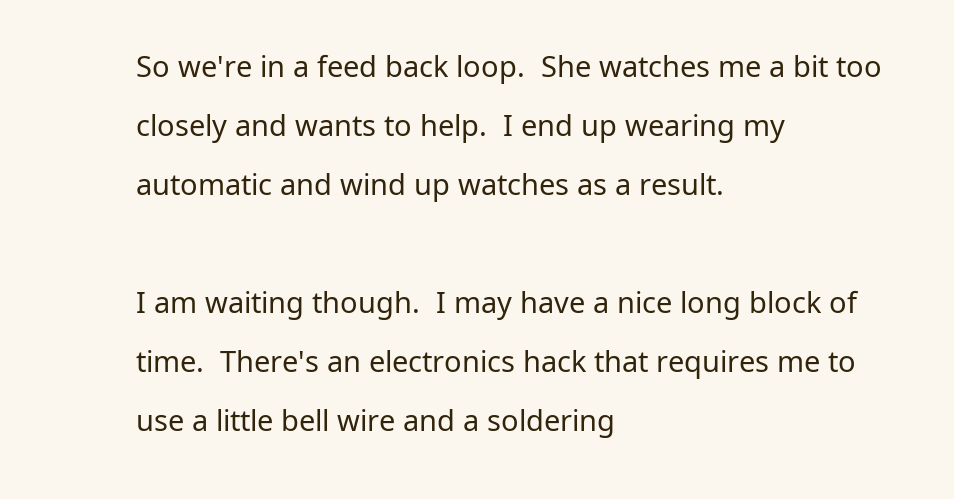So we're in a feed back loop.  She watches me a bit too closely and wants to help.  I end up wearing my automatic and wind up watches as a result.

I am waiting though.  I may have a nice long block of time.  There's an electronics hack that requires me to use a little bell wire and a soldering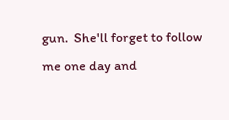gun.  She'll forget to follow me one day and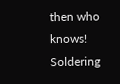then who knows!  Soldering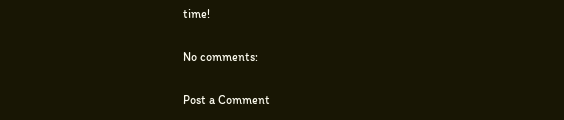time!

No comments:

Post a Comment